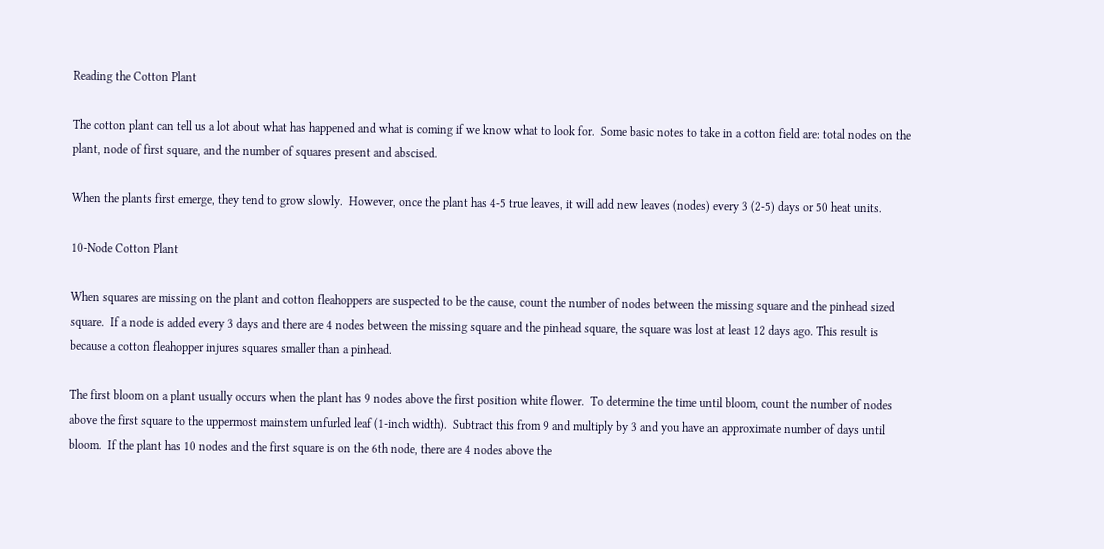Reading the Cotton Plant

The cotton plant can tell us a lot about what has happened and what is coming if we know what to look for.  Some basic notes to take in a cotton field are: total nodes on the plant, node of first square, and the number of squares present and abscised.

When the plants first emerge, they tend to grow slowly.  However, once the plant has 4-5 true leaves, it will add new leaves (nodes) every 3 (2-5) days or 50 heat units.

10-Node Cotton Plant

When squares are missing on the plant and cotton fleahoppers are suspected to be the cause, count the number of nodes between the missing square and the pinhead sized square.  If a node is added every 3 days and there are 4 nodes between the missing square and the pinhead square, the square was lost at least 12 days ago. This result is because a cotton fleahopper injures squares smaller than a pinhead.

The first bloom on a plant usually occurs when the plant has 9 nodes above the first position white flower.  To determine the time until bloom, count the number of nodes above the first square to the uppermost mainstem unfurled leaf (1-inch width).  Subtract this from 9 and multiply by 3 and you have an approximate number of days until bloom.  If the plant has 10 nodes and the first square is on the 6th node, there are 4 nodes above the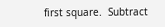first square.  Subtract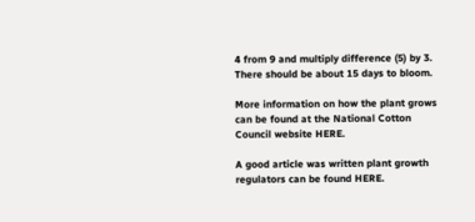4 from 9 and multiply difference (5) by 3.  There should be about 15 days to bloom.

More information on how the plant grows can be found at the National Cotton Council website HERE.

A good article was written plant growth regulators can be found HERE.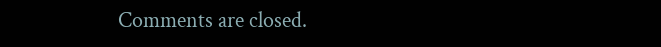Comments are closed.